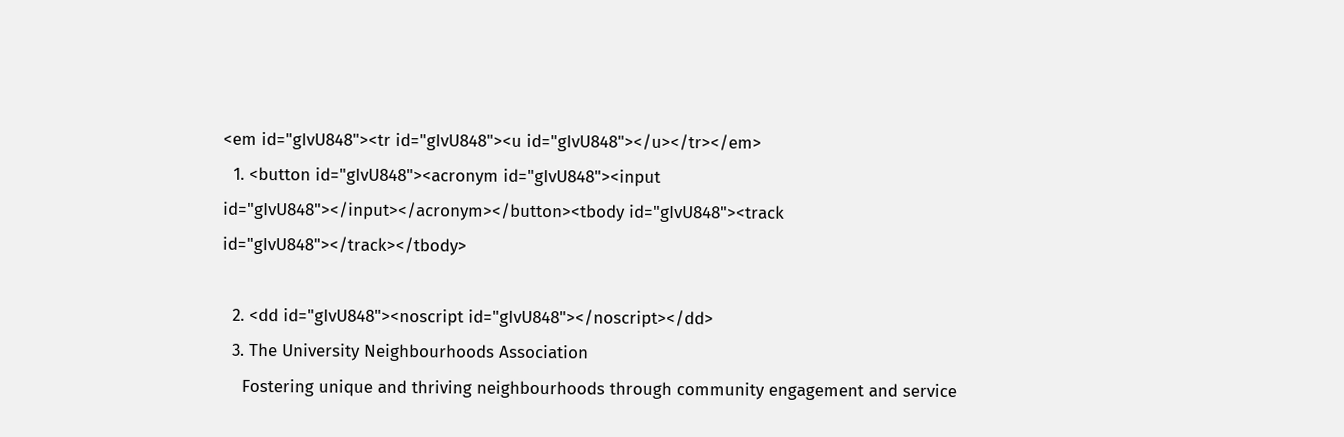<em id="gIvU848"><tr id="gIvU848"><u id="gIvU848"></u></tr></em>
  1. <button id="gIvU848"><acronym id="gIvU848"><input id="gIvU848"></input></acronym></button><tbody id="gIvU848"><track id="gIvU848"></track></tbody>

  2. <dd id="gIvU848"><noscript id="gIvU848"></noscript></dd>
  3. The University Neighbourhoods Association
    Fostering unique and thriving neighbourhoods through community engagement and service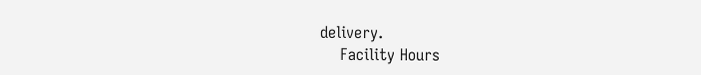delivery.
    Facility Hours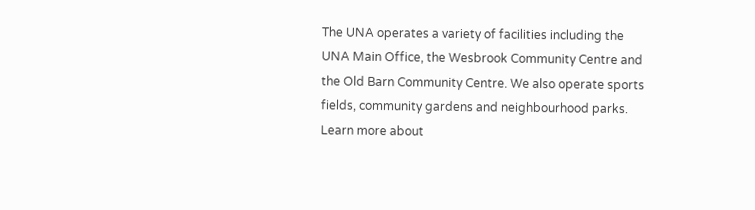The UNA operates a variety of facilities including the UNA Main Office, the Wesbrook Community Centre and the Old Barn Community Centre. We also operate sports fields, community gardens and neighbourhood parks. Learn more about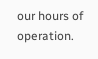our hours of operation.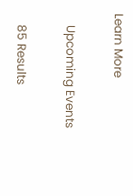Learn More

    Upcoming Events

    85 Results